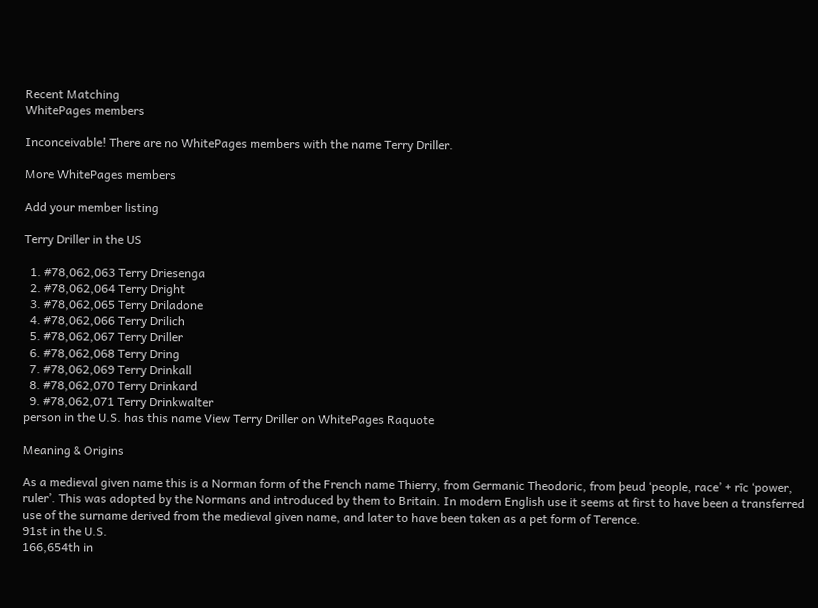Recent Matching
WhitePages members

Inconceivable! There are no WhitePages members with the name Terry Driller.

More WhitePages members

Add your member listing

Terry Driller in the US

  1. #78,062,063 Terry Driesenga
  2. #78,062,064 Terry Dright
  3. #78,062,065 Terry Driladone
  4. #78,062,066 Terry Drilich
  5. #78,062,067 Terry Driller
  6. #78,062,068 Terry Dring
  7. #78,062,069 Terry Drinkall
  8. #78,062,070 Terry Drinkard
  9. #78,062,071 Terry Drinkwalter
person in the U.S. has this name View Terry Driller on WhitePages Raquote

Meaning & Origins

As a medieval given name this is a Norman form of the French name Thierry, from Germanic Theodoric, from þeud ‘people, race’ + rīc ‘power, ruler’. This was adopted by the Normans and introduced by them to Britain. In modern English use it seems at first to have been a transferred use of the surname derived from the medieval given name, and later to have been taken as a pet form of Terence.
91st in the U.S.
166,654th in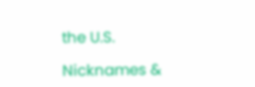the U.S.

Nicknames &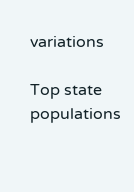variations

Top state populations